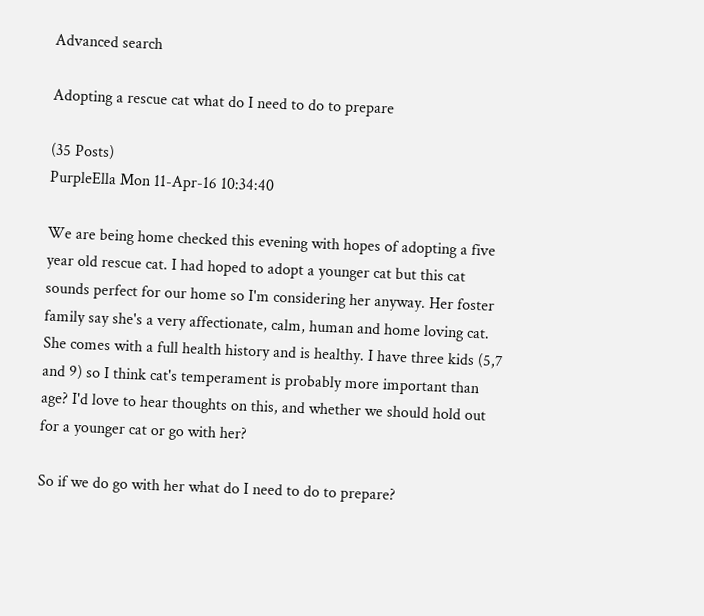Advanced search

Adopting a rescue cat what do I need to do to prepare

(35 Posts)
PurpleElla Mon 11-Apr-16 10:34:40

We are being home checked this evening with hopes of adopting a five year old rescue cat. I had hoped to adopt a younger cat but this cat sounds perfect for our home so I'm considering her anyway. Her foster family say she's a very affectionate, calm, human and home loving cat. She comes with a full health history and is healthy. I have three kids (5,7 and 9) so I think cat's temperament is probably more important than age? I'd love to hear thoughts on this, and whether we should hold out for a younger cat or go with her?

So if we do go with her what do I need to do to prepare?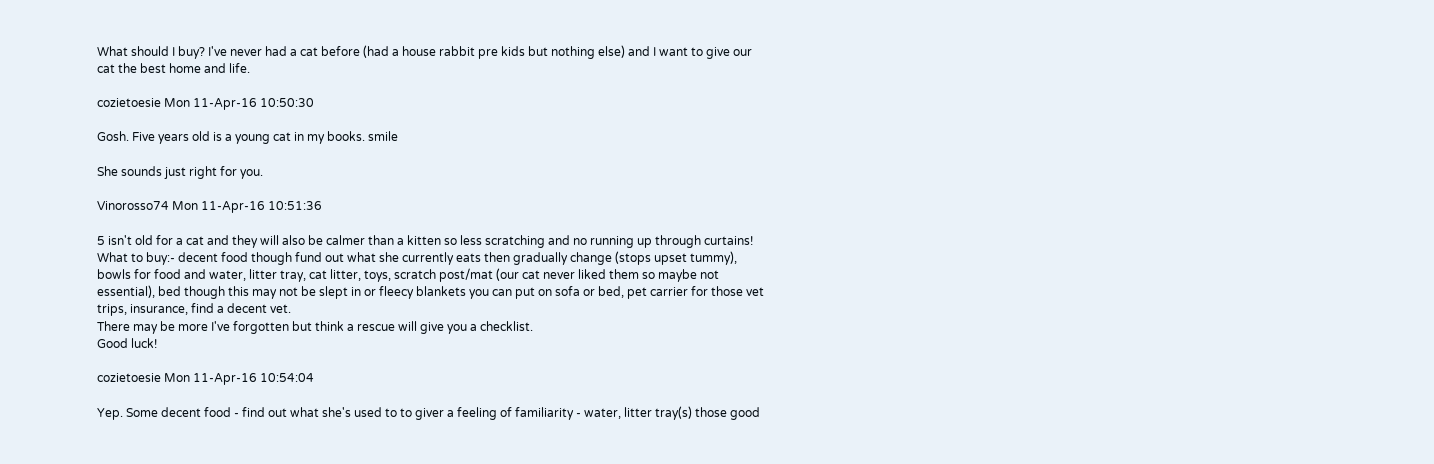What should I buy? I've never had a cat before (had a house rabbit pre kids but nothing else) and I want to give our cat the best home and life.

cozietoesie Mon 11-Apr-16 10:50:30

Gosh. Five years old is a young cat in my books. smile

She sounds just right for you.

Vinorosso74 Mon 11-Apr-16 10:51:36

5 isn't old for a cat and they will also be calmer than a kitten so less scratching and no running up through curtains!
What to buy:- decent food though fund out what she currently eats then gradually change (stops upset tummy), bowls for food and water, litter tray, cat litter, toys, scratch post/mat (our cat never liked them so maybe not essential), bed though this may not be slept in or fleecy blankets you can put on sofa or bed, pet carrier for those vet trips, insurance, find a decent vet.
There may be more I've forgotten but think a rescue will give you a checklist.
Good luck!

cozietoesie Mon 11-Apr-16 10:54:04

Yep. Some decent food - find out what she's used to to giver a feeling of familiarity - water, litter tray(s) those good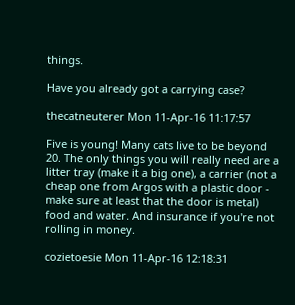things.

Have you already got a carrying case?

thecatneuterer Mon 11-Apr-16 11:17:57

Five is young! Many cats live to be beyond 20. The only things you will really need are a litter tray (make it a big one), a carrier (not a cheap one from Argos with a plastic door - make sure at least that the door is metal) food and water. And insurance if you're not rolling in money.

cozietoesie Mon 11-Apr-16 12:18:31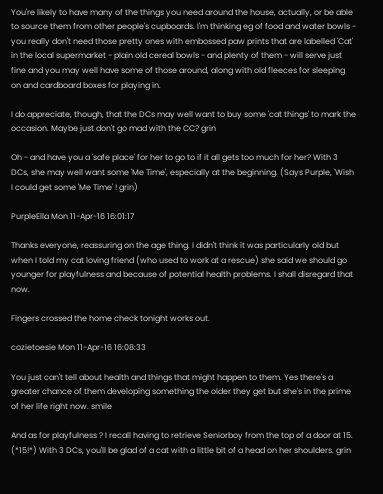You're likely to have many of the things you need around the house, actually, or be able to source them from other people's cupboards. I'm thinking eg of food and water bowls - you really don't need those pretty ones with embossed paw prints that are labelled 'Cat' in the local supermarket - plain old cereal bowls - and plenty of them - will serve just fine and you may well have some of those around, along with old fleeces for sleeping on and cardboard boxes for playing in.

I do appreciate, though, that the DCs may well want to buy some 'cat things' to mark the occasion. Maybe just don't go mad with the CC? grin

Oh - and have you a 'safe place' for her to go to if it all gets too much for her? With 3 DCs, she may well want some 'Me Time', especially at the beginning. (Says Purple, 'Wish I could get some 'Me Time' ! grin)

PurpleElla Mon 11-Apr-16 16:01:17

Thanks everyone, reassuring on the age thing. I didn't think it was particularly old but when I told my cat loving friend (who used to work at a rescue) she said we should go younger for playfulness and because of potential health problems. I shall disregard that now.

Fingers crossed the home check tonight works out.

cozietoesie Mon 11-Apr-16 16:08:33

You just can't tell about health and things that might happen to them. Yes there's a greater chance of them developing something the older they get but she's in the prime of her life right now. smile

And as for playfulness ? I recall having to retrieve Seniorboy from the top of a door at 15. (*15!*) With 3 DCs, you'll be glad of a cat with a little bit of a head on her shoulders. grin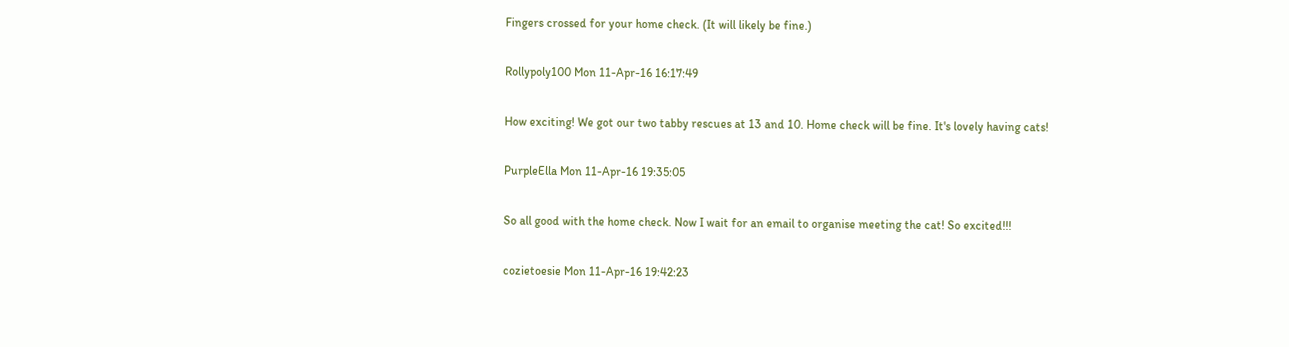Fingers crossed for your home check. (It will likely be fine.)

Rollypoly100 Mon 11-Apr-16 16:17:49

How exciting! We got our two tabby rescues at 13 and 10. Home check will be fine. It's lovely having cats!

PurpleElla Mon 11-Apr-16 19:35:05

So all good with the home check. Now I wait for an email to organise meeting the cat! So excited!!!

cozietoesie Mon 11-Apr-16 19:42:23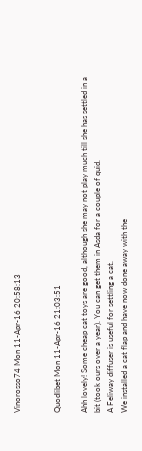Vinorosso74 Mon 11-Apr-16 20:58:13


Quodlibet Mon 11-Apr-16 21:03:51

Ahh lovely! Some cheap cat toys are good, although she may not play much till she has settled in a bit (took ours over a year). You can get them in Asda for a couple of quid.
A Feliway diffuser is useful for settling a cat.
We installed a cat flap and have now done away with the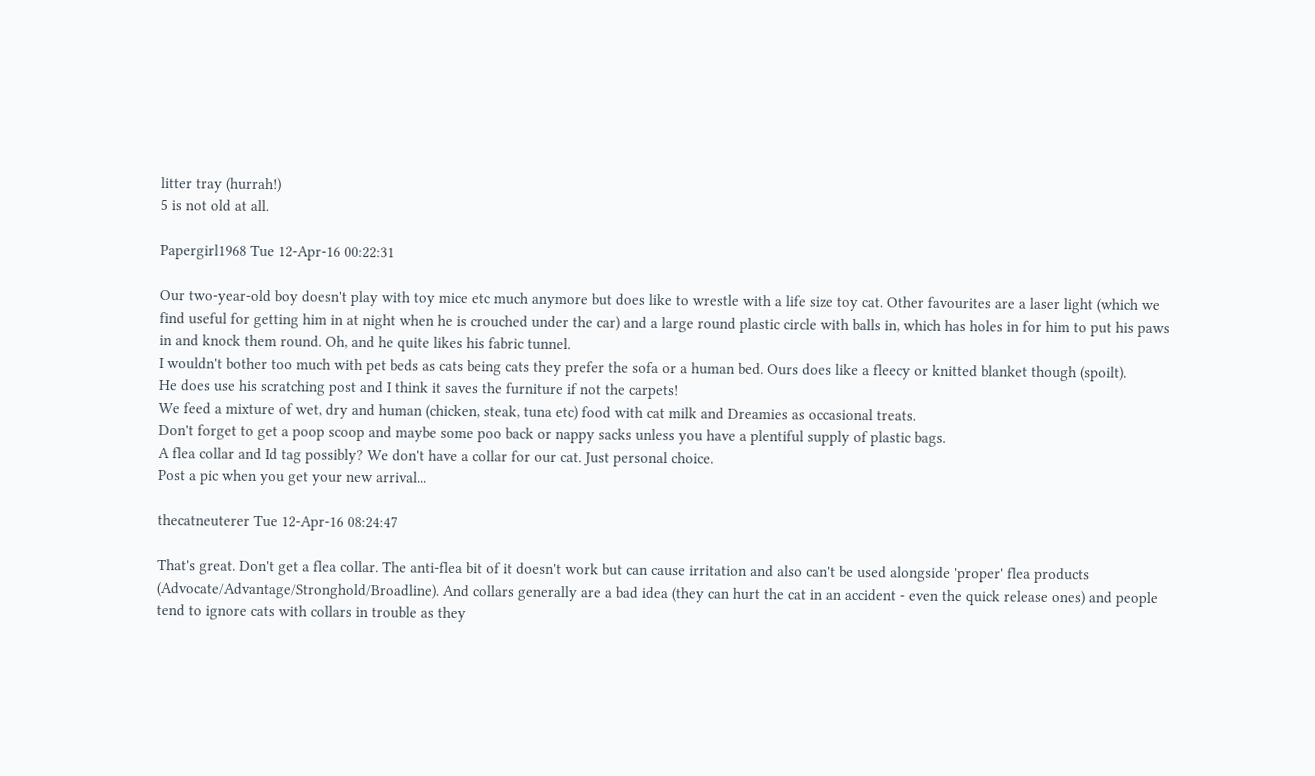litter tray (hurrah!)
5 is not old at all.

Papergirl1968 Tue 12-Apr-16 00:22:31

Our two-year-old boy doesn't play with toy mice etc much anymore but does like to wrestle with a life size toy cat. Other favourites are a laser light (which we find useful for getting him in at night when he is crouched under the car) and a large round plastic circle with balls in, which has holes in for him to put his paws in and knock them round. Oh, and he quite likes his fabric tunnel.
I wouldn't bother too much with pet beds as cats being cats they prefer the sofa or a human bed. Ours does like a fleecy or knitted blanket though (spoilt).
He does use his scratching post and I think it saves the furniture if not the carpets!
We feed a mixture of wet, dry and human (chicken, steak, tuna etc) food with cat milk and Dreamies as occasional treats.
Don't forget to get a poop scoop and maybe some poo back or nappy sacks unless you have a plentiful supply of plastic bags.
A flea collar and Id tag possibly? We don't have a collar for our cat. Just personal choice.
Post a pic when you get your new arrival...

thecatneuterer Tue 12-Apr-16 08:24:47

That's great. Don't get a flea collar. The anti-flea bit of it doesn't work but can cause irritation and also can't be used alongside 'proper' flea products (Advocate/Advantage/Stronghold/Broadline). And collars generally are a bad idea (they can hurt the cat in an accident - even the quick release ones) and people tend to ignore cats with collars in trouble as they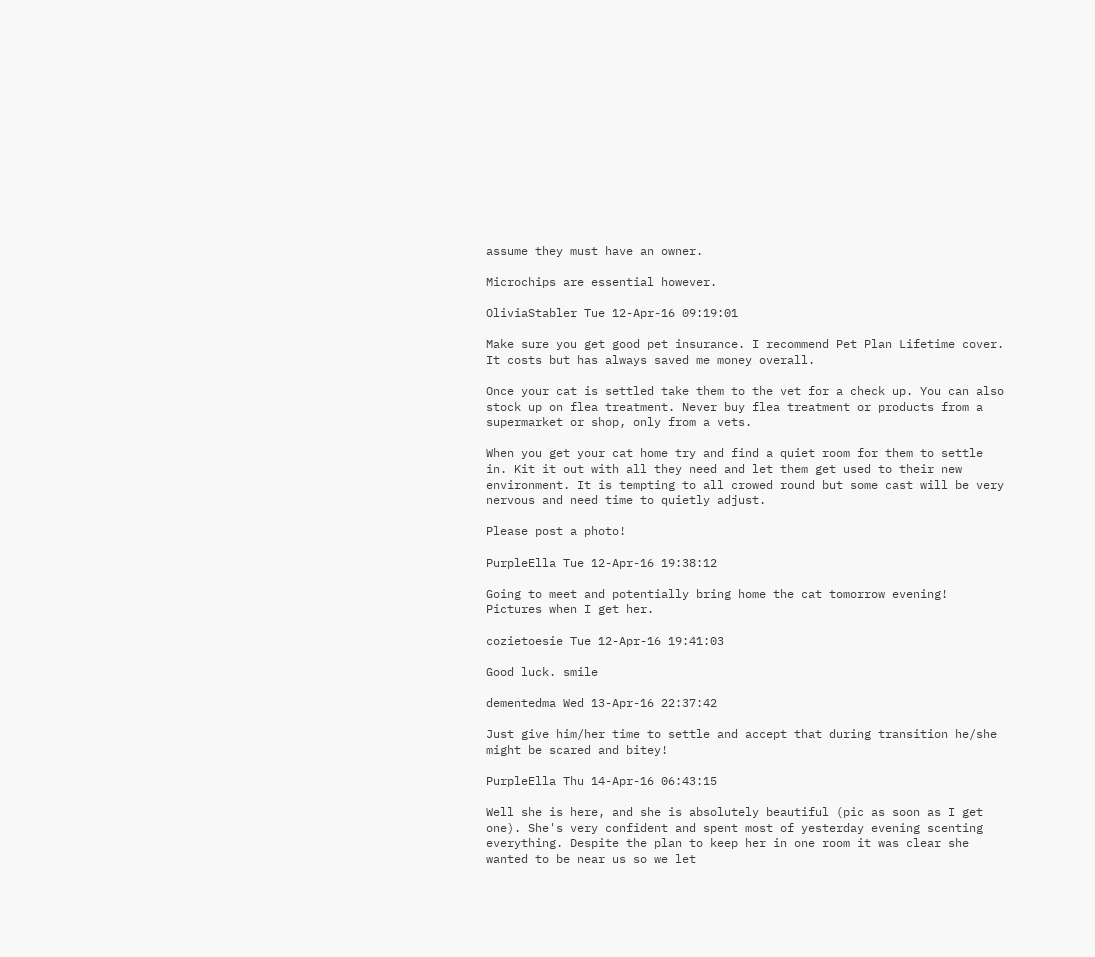assume they must have an owner.

Microchips are essential however.

OliviaStabler Tue 12-Apr-16 09:19:01

Make sure you get good pet insurance. I recommend Pet Plan Lifetime cover. It costs but has always saved me money overall.

Once your cat is settled take them to the vet for a check up. You can also stock up on flea treatment. Never buy flea treatment or products from a supermarket or shop, only from a vets.

When you get your cat home try and find a quiet room for them to settle in. Kit it out with all they need and let them get used to their new environment. It is tempting to all crowed round but some cast will be very nervous and need time to quietly adjust.

Please post a photo!

PurpleElla Tue 12-Apr-16 19:38:12

Going to meet and potentially bring home the cat tomorrow evening! Pictures when I get her.

cozietoesie Tue 12-Apr-16 19:41:03

Good luck. smile

dementedma Wed 13-Apr-16 22:37:42

Just give him/her time to settle and accept that during transition he/she might be scared and bitey!

PurpleElla Thu 14-Apr-16 06:43:15

Well she is here, and she is absolutely beautiful (pic as soon as I get one). She's very confident and spent most of yesterday evening scenting everything. Despite the plan to keep her in one room it was clear she wanted to be near us so we let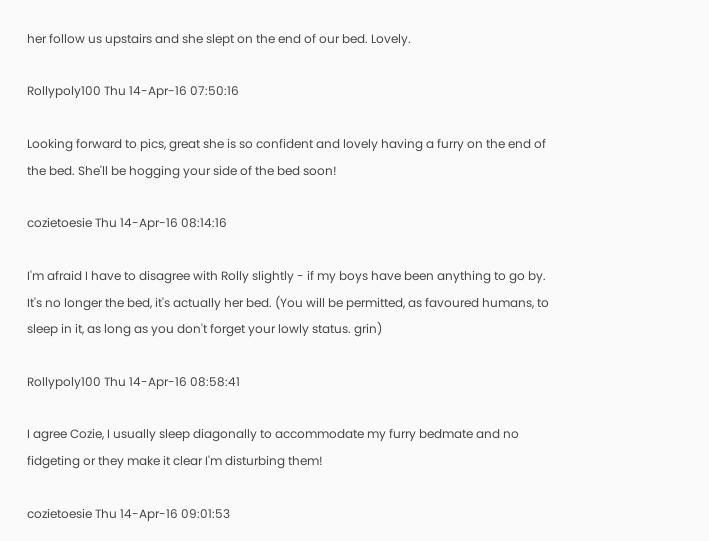her follow us upstairs and she slept on the end of our bed. Lovely.

Rollypoly100 Thu 14-Apr-16 07:50:16

Looking forward to pics, great she is so confident and lovely having a furry on the end of the bed. She'll be hogging your side of the bed soon!

cozietoesie Thu 14-Apr-16 08:14:16

I'm afraid I have to disagree with Rolly slightly - if my boys have been anything to go by. It's no longer the bed, it's actually her bed. (You will be permitted, as favoured humans, to sleep in it, as long as you don't forget your lowly status. grin)

Rollypoly100 Thu 14-Apr-16 08:58:41

I agree Cozie, I usually sleep diagonally to accommodate my furry bedmate and no fidgeting or they make it clear I'm disturbing them!

cozietoesie Thu 14-Apr-16 09:01:53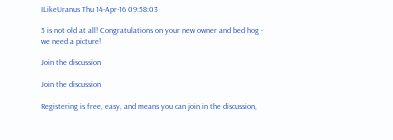ILikeUranus Thu 14-Apr-16 09:58:03

5 is not old at all! Congratulations on your new owner and bed hog - we need a picture!

Join the discussion

Join the discussion

Registering is free, easy, and means you can join in the discussion,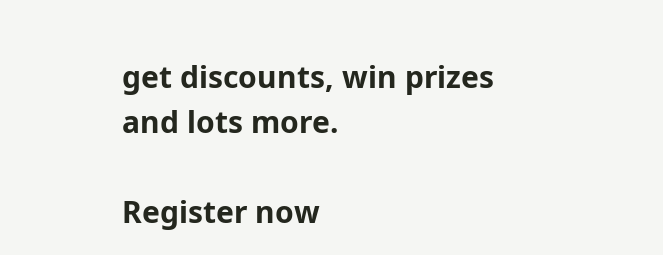get discounts, win prizes and lots more.

Register now